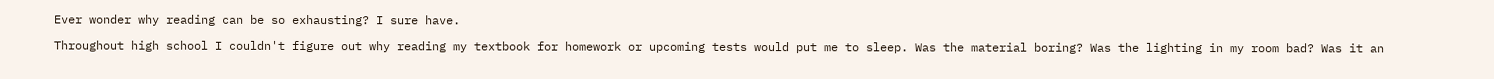Ever wonder why reading can be so exhausting? I sure have.

Throughout high school I couldn't figure out why reading my textbook for homework or upcoming tests would put me to sleep. Was the material boring? Was the lighting in my room bad? Was it an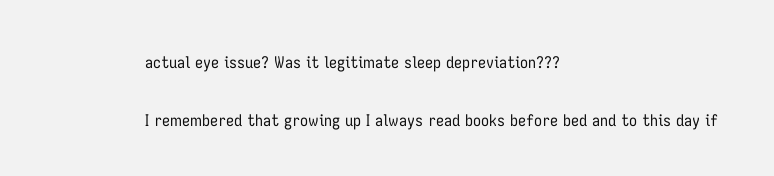actual eye issue? Was it legitimate sleep depreviation???

I remembered that growing up I always read books before bed and to this day if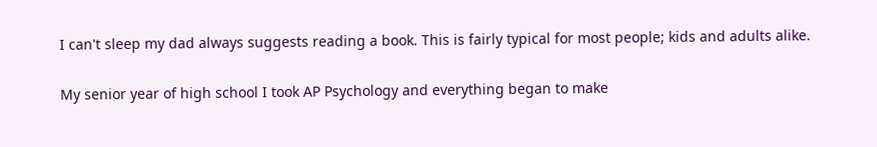I can't sleep my dad always suggests reading a book. This is fairly typical for most people; kids and adults alike.

My senior year of high school I took AP Psychology and everything began to make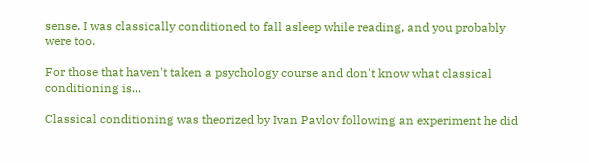sense. I was classically conditioned to fall asleep while reading, and you probably were too.

For those that haven't taken a psychology course and don't know what classical conditioning is...

Classical conditioning was theorized by Ivan Pavlov following an experiment he did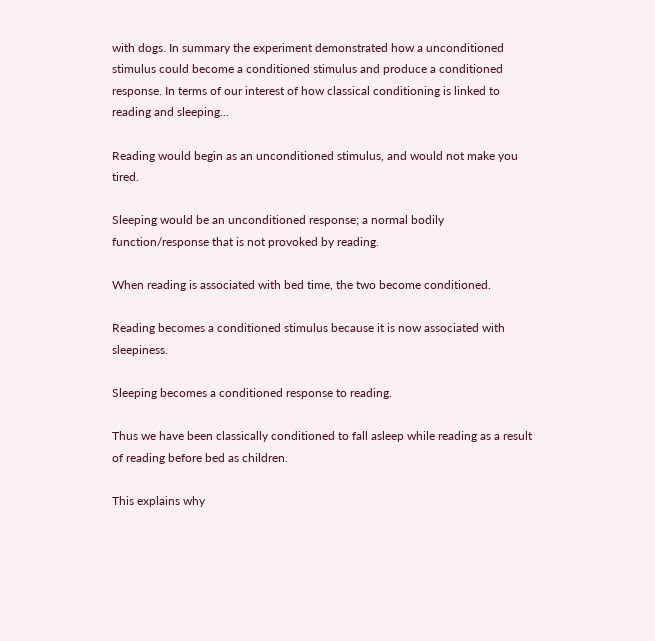with dogs. In summary the experiment demonstrated how a unconditioned stimulus could become a conditioned stimulus and produce a conditioned response. In terms of our interest of how classical conditioning is linked to reading and sleeping...

Reading would begin as an unconditioned stimulus, and would not make you tired.

Sleeping would be an unconditioned response; a normal bodily function/response that is not provoked by reading.

When reading is associated with bed time, the two become conditioned.

Reading becomes a conditioned stimulus because it is now associated with sleepiness.

Sleeping becomes a conditioned response to reading.

Thus we have been classically conditioned to fall asleep while reading as a result of reading before bed as children.

This explains why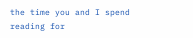the time you and I spend reading for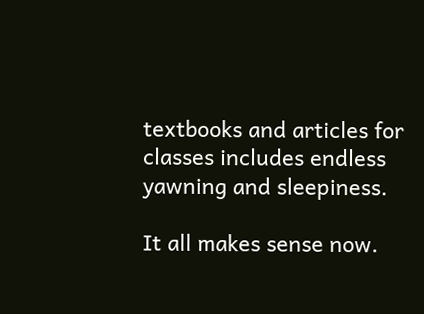textbooks and articles for classes includes endless yawning and sleepiness.

It all makes sense now.